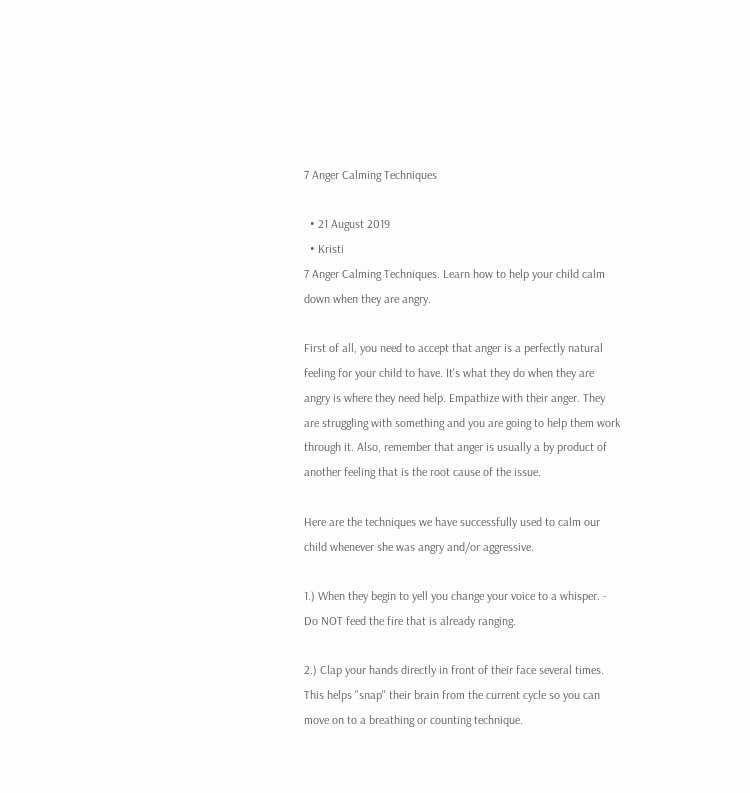7 Anger Calming Techniques

  • 21 August 2019
  • Kristi
7 Anger Calming Techniques. Learn how to help your child calm down when they are angry.

First of all, you need to accept that anger is a perfectly natural feeling for your child to have. It's what they do when they are angry is where they need help. Empathize with their anger. They are struggling with something and you are going to help them work through it. Also, remember that anger is usually a by product of another feeling that is the root cause of the issue.

Here are the techniques we have successfully used to calm our child whenever she was angry and/or aggressive.

1.) When they begin to yell you change your voice to a whisper. - Do NOT feed the fire that is already ranging.

2.) Clap your hands directly in front of their face several times. This helps "snap" their brain from the current cycle so you can move on to a breathing or counting technique.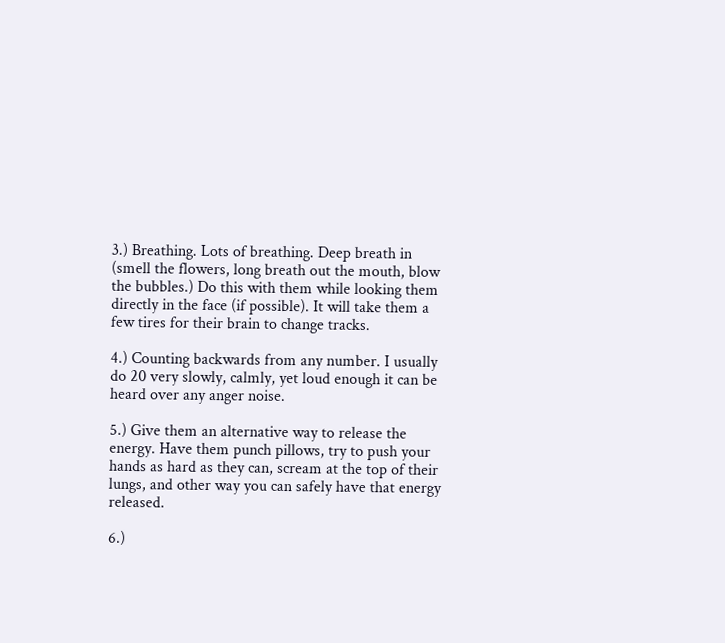3.) Breathing. Lots of breathing. Deep breath in (smell the flowers, long breath out the mouth, blow the bubbles.) Do this with them while looking them directly in the face (if possible). It will take them a few tires for their brain to change tracks.

4.) Counting backwards from any number. I usually do 20 very slowly, calmly, yet loud enough it can be heard over any anger noise.

5.) Give them an alternative way to release the energy. Have them punch pillows, try to push your hands as hard as they can, scream at the top of their lungs, and other way you can safely have that energy released.

6.)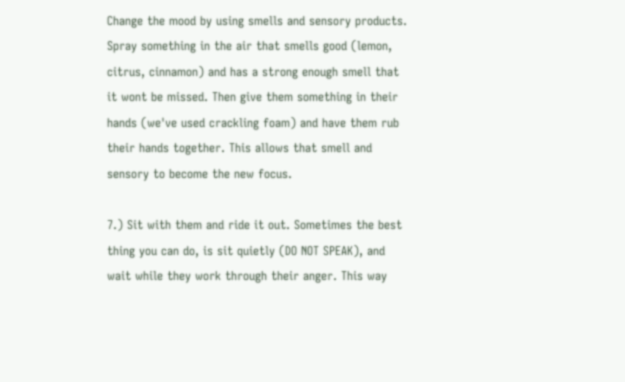Change the mood by using smells and sensory products. Spray something in the air that smells good (lemon, citrus, cinnamon) and has a strong enough smell that it wont be missed. Then give them something in their hands (we've used crackling foam) and have them rub their hands together. This allows that smell and sensory to become the new focus.

7.) Sit with them and ride it out. Sometimes the best thing you can do, is sit quietly (DO NOT SPEAK), and wait while they work through their anger. This way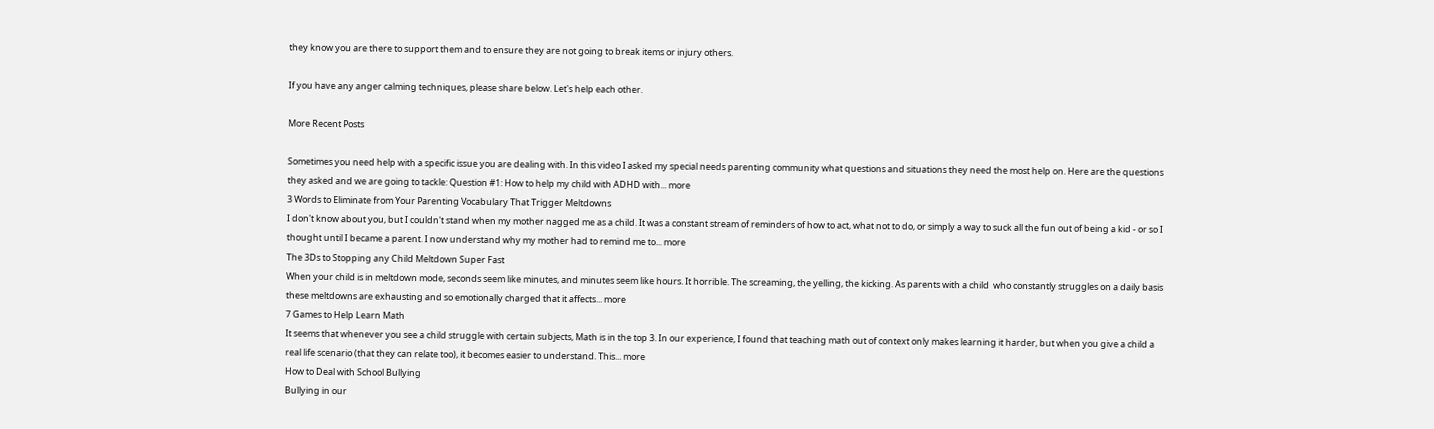they know you are there to support them and to ensure they are not going to break items or injury others.

If you have any anger calming techniques, please share below. Let's help each other.

More Recent Posts

Sometimes you need help with a specific issue you are dealing with. In this video I asked my special needs parenting community what questions and situations they need the most help on. Here are the questions they asked and we are going to tackle: Question #1: How to help my child with ADHD with... more
3 Words to Eliminate from Your Parenting Vocabulary That Trigger Meltdowns
I don't know about you, but I couldn't stand when my mother nagged me as a child. It was a constant stream of reminders of how to act, what not to do, or simply a way to suck all the fun out of being a kid - or so I thought until I became a parent. I now understand why my mother had to remind me to... more
The 3Ds to Stopping any Child Meltdown Super Fast
When your child is in meltdown mode, seconds seem like minutes, and minutes seem like hours. It horrible. The screaming, the yelling, the kicking. As parents with a child  who constantly struggles on a daily basis these meltdowns are exhausting and so emotionally charged that it affects... more
7 Games to Help Learn Math
It seems that whenever you see a child struggle with certain subjects, Math is in the top 3. In our experience, I found that teaching math out of context only makes learning it harder, but when you give a child a real life scenario (that they can relate too), it becomes easier to understand. This... more
How to Deal with School Bullying
Bullying in our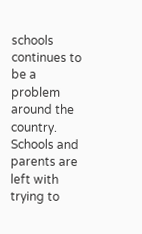schools continues to be a problem around the country. Schools and parents are left with trying to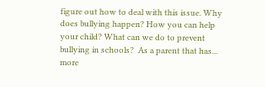figure out how to deal with this issue. Why does bullying happen? How you can help your child? What can we do to prevent bullying in schools?  As a parent that has... more